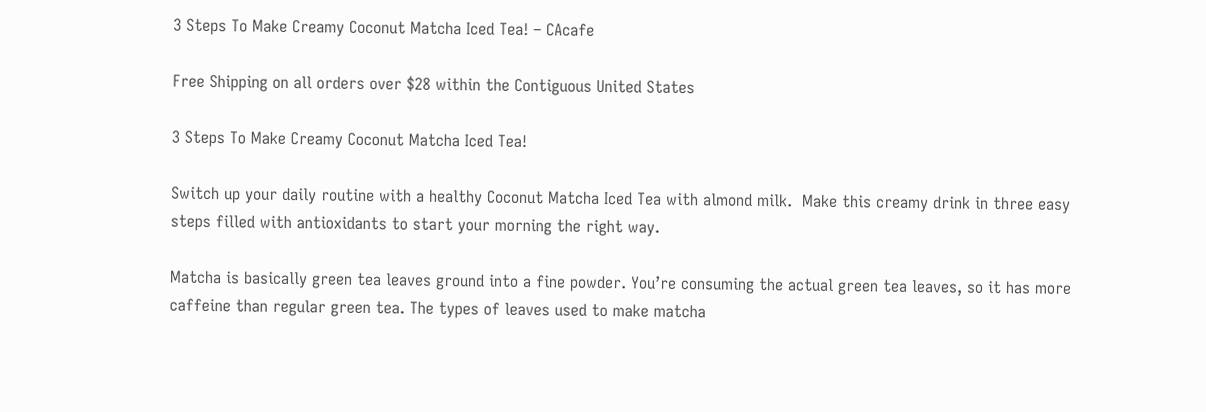3 Steps To Make Creamy Coconut Matcha Iced Tea! – CAcafe

Free Shipping on all orders over $28 within the Contiguous United States

3 Steps To Make Creamy Coconut Matcha Iced Tea!

Switch up your daily routine with a healthy Coconut Matcha Iced Tea with almond milk.  Make this creamy drink in three easy steps filled with antioxidants to start your morning the right way.

Matcha is basically green tea leaves ground into a fine powder. You’re consuming the actual green tea leaves, so it has more caffeine than regular green tea. The types of leaves used to make matcha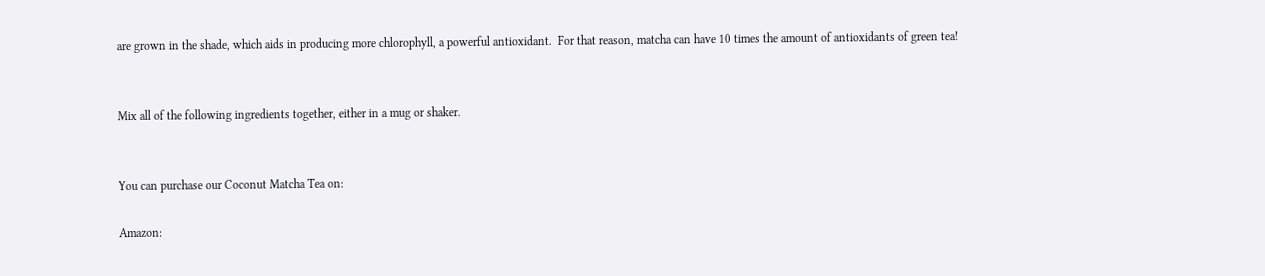are grown in the shade, which aids in producing more chlorophyll, a powerful antioxidant.  For that reason, matcha can have 10 times the amount of antioxidants of green tea!


Mix all of the following ingredients together, either in a mug or shaker.


You can purchase our Coconut Matcha Tea on:

Amazon: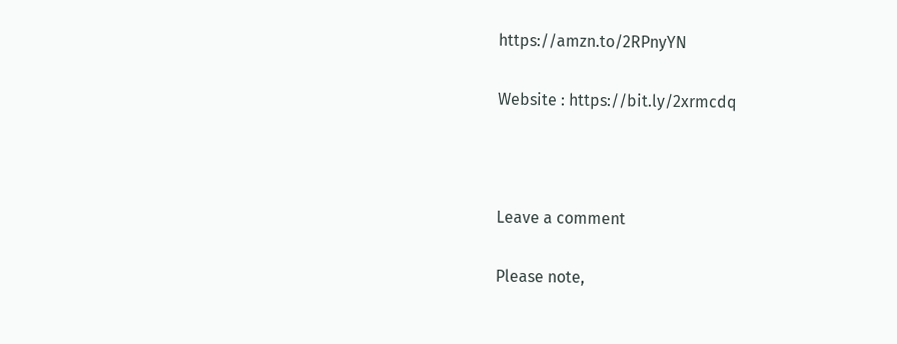https://amzn.to/2RPnyYN

Website : https://bit.ly/2xrmcdq



Leave a comment

Please note,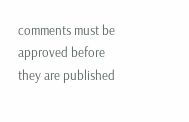comments must be approved before they are published